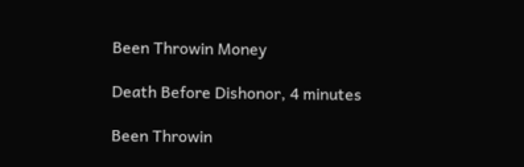Been Throwin Money

Death Before Dishonor, 4 minutes

Been Throwin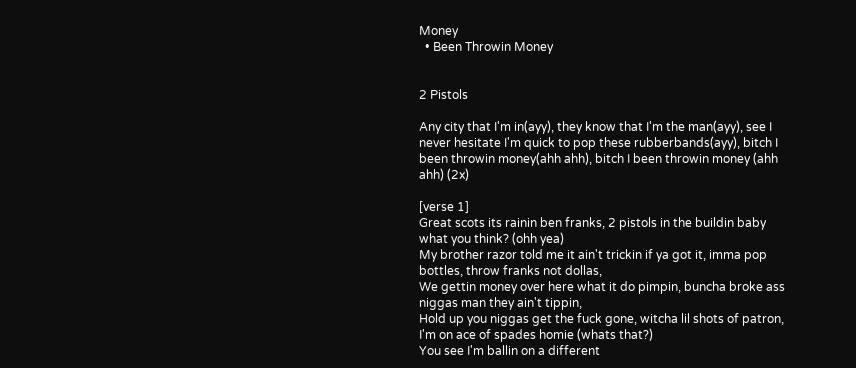Money
  • Been Throwin Money


2 Pistols

Any city that I'm in(ayy), they know that I'm the man(ayy), see I never hesitate I'm quick to pop these rubberbands(ayy), bitch I been throwin money(ahh ahh), bitch I been throwin money (ahh ahh) (2x)

[verse 1]
Great scots its rainin ben franks, 2 pistols in the buildin baby what you think? (ohh yea)
My brother razor told me it ain't trickin if ya got it, imma pop bottles, throw franks not dollas,
We gettin money over here what it do pimpin, buncha broke ass niggas man they ain't tippin,
Hold up you niggas get the fuck gone, witcha lil shots of patron, I'm on ace of spades homie (whats that?)
You see I'm ballin on a different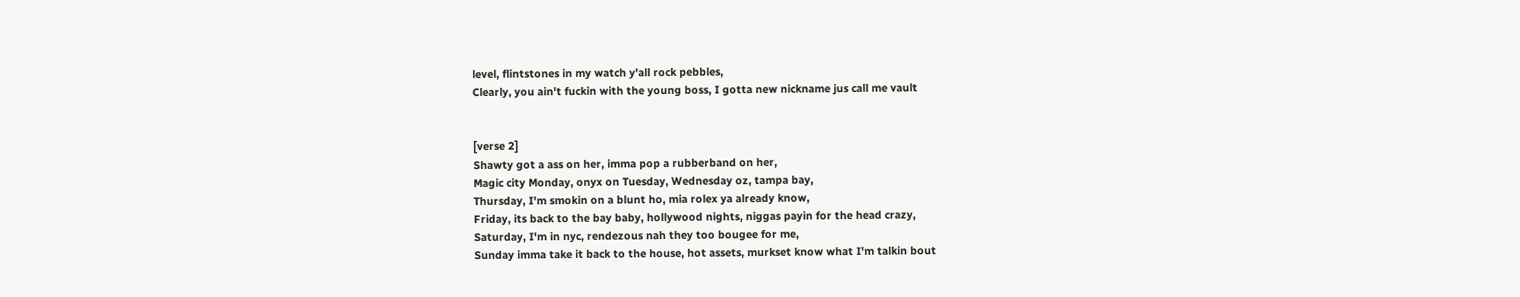level, flintstones in my watch y'all rock pebbles,
Clearly, you ain't fuckin with the young boss, I gotta new nickname jus call me vault


[verse 2]
Shawty got a ass on her, imma pop a rubberband on her,
Magic city Monday, onyx on Tuesday, Wednesday oz, tampa bay,
Thursday, I'm smokin on a blunt ho, mia rolex ya already know,
Friday, its back to the bay baby, hollywood nights, niggas payin for the head crazy,
Saturday, I'm in nyc, rendezous nah they too bougee for me,
Sunday imma take it back to the house, hot assets, murkset know what I'm talkin bout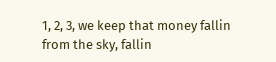1, 2, 3, we keep that money fallin from the sky, fallin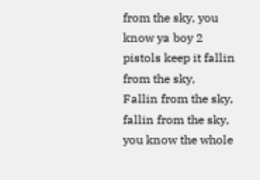from the sky, you know ya boy 2 pistols keep it fallin from the sky,
Fallin from the sky, fallin from the sky, you know the whole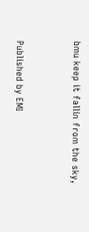bmu keep it fallin from the sky,


Published by EMI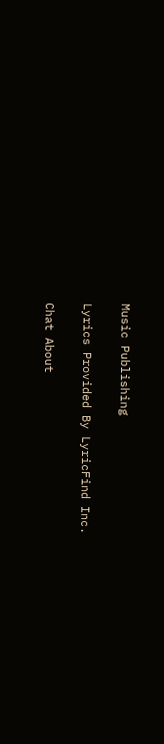Music Publishing

Lyrics Provided By LyricFind Inc.

Chat About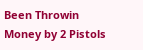Been Throwin Money by 2 Pistols